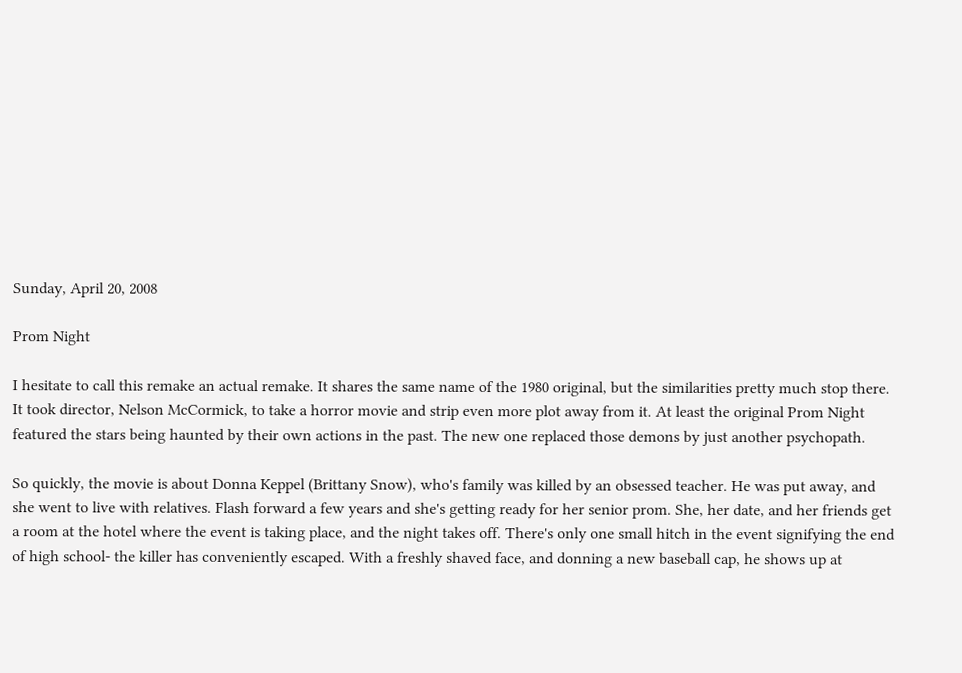Sunday, April 20, 2008

Prom Night

I hesitate to call this remake an actual remake. It shares the same name of the 1980 original, but the similarities pretty much stop there. It took director, Nelson McCormick, to take a horror movie and strip even more plot away from it. At least the original Prom Night featured the stars being haunted by their own actions in the past. The new one replaced those demons by just another psychopath.

So quickly, the movie is about Donna Keppel (Brittany Snow), who's family was killed by an obsessed teacher. He was put away, and she went to live with relatives. Flash forward a few years and she's getting ready for her senior prom. She, her date, and her friends get a room at the hotel where the event is taking place, and the night takes off. There's only one small hitch in the event signifying the end of high school- the killer has conveniently escaped. With a freshly shaved face, and donning a new baseball cap, he shows up at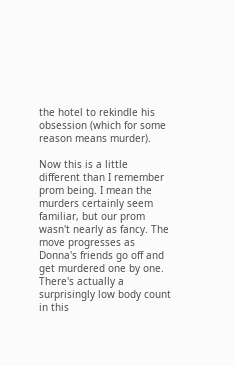the hotel to rekindle his obsession (which for some reason means murder).

Now this is a little different than I remember prom being. I mean the murders certainly seem familiar, but our prom wasn't nearly as fancy. The move progresses as Donna's friends go off and get murdered one by one. There's actually a surprisingly low body count in this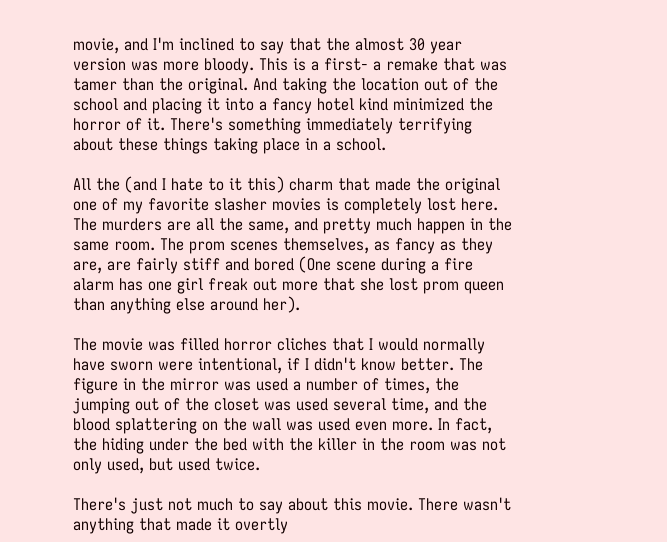movie, and I'm inclined to say that the almost 30 year version was more bloody. This is a first- a remake that was tamer than the original. And taking the location out of the school and placing it into a fancy hotel kind minimized the horror of it. There's something immediately terrifying about these things taking place in a school.

All the (and I hate to it this) charm that made the original one of my favorite slasher movies is completely lost here. The murders are all the same, and pretty much happen in the same room. The prom scenes themselves, as fancy as they are, are fairly stiff and bored (One scene during a fire alarm has one girl freak out more that she lost prom queen than anything else around her).

The movie was filled horror cliches that I would normally have sworn were intentional, if I didn't know better. The figure in the mirror was used a number of times, the jumping out of the closet was used several time, and the blood splattering on the wall was used even more. In fact, the hiding under the bed with the killer in the room was not only used, but used twice.

There's just not much to say about this movie. There wasn't anything that made it overtly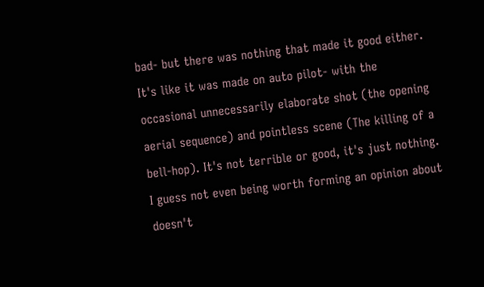bad- but there was nothing that made it good either. It's like it was made on auto pilot- with the occasional unnecessarily elaborate shot (the opening aerial sequence) and pointless scene (The killing of a bell-hop). It's not terrible or good, it's just nothing. I guess not even being worth forming an opinion about doesn't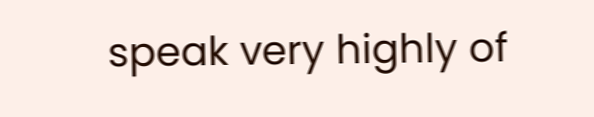speak very highly of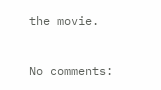the movie.


No comments: